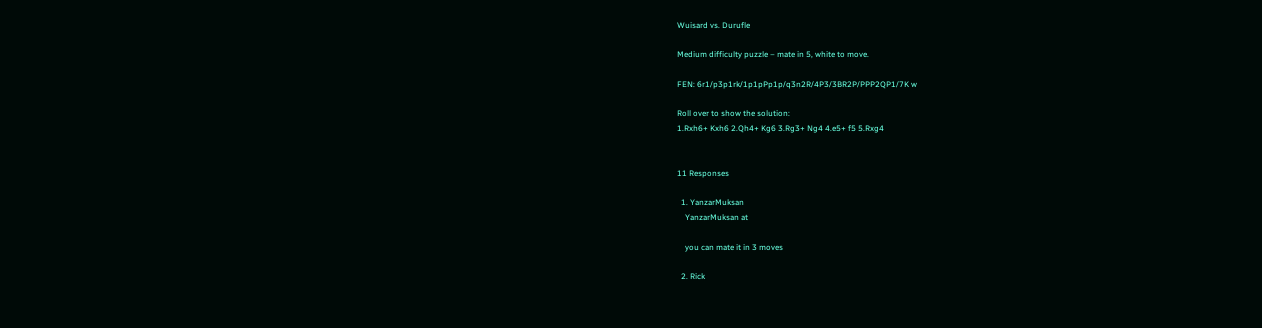Wuisard vs. Durufle

Medium difficulty puzzle – mate in 5, white to move.

FEN: 6r1/p3p1rk/1p1pPp1p/q3n2R/4P3/3BR2P/PPP2QP1/7K w

Roll over to show the solution:
1.Rxh6+ Kxh6 2.Qh4+ Kg6 3.Rg3+ Ng4 4.e5+ f5 5.Rxg4


11 Responses

  1. YanzarMuksan
    YanzarMuksan at

    you can mate it in 3 moves

  2. Rick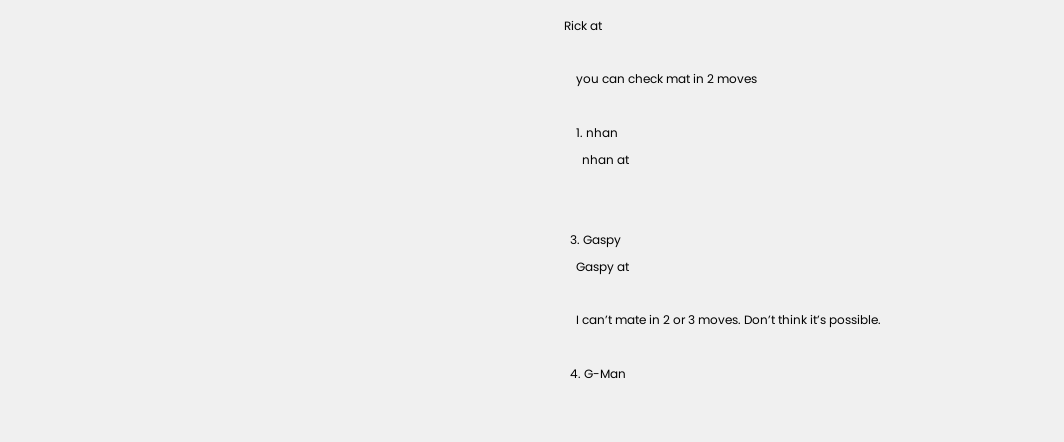Rick at

    you can check mat in 2 moves

    1. nhan
      nhan at


  3. Gaspy
    Gaspy at

    I can’t mate in 2 or 3 moves. Don’t think it’s possible.

  4. G-Man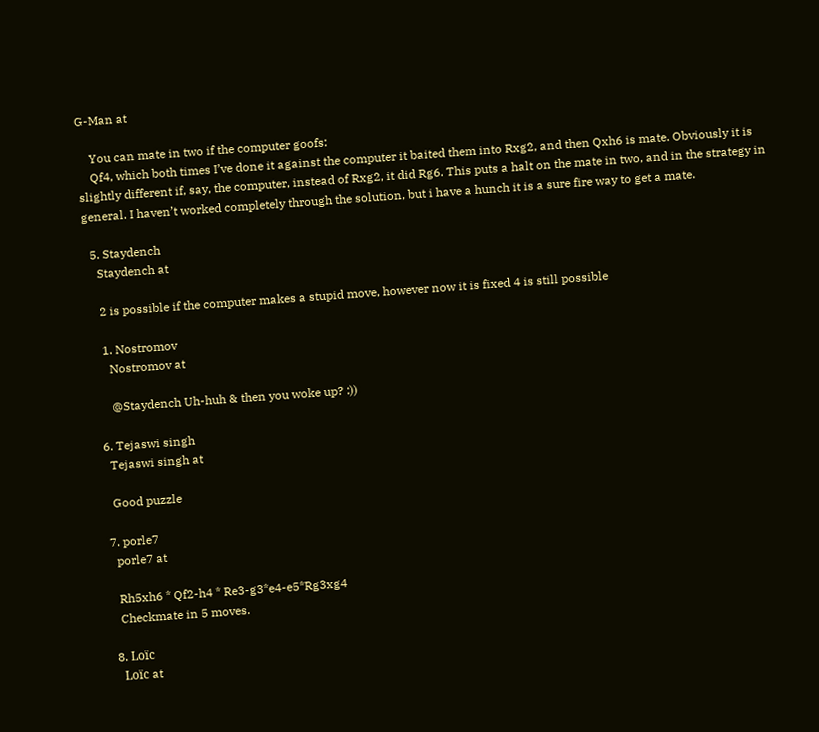G-Man at

    You can mate in two if the computer goofs:
    Qf4, which both times I’ve done it against the computer it baited them into Rxg2, and then Qxh6 is mate. Obviously it is slightly different if, say, the computer, instead of Rxg2, it did Rg6. This puts a halt on the mate in two, and in the strategy in general. I haven’t worked completely through the solution, but i have a hunch it is a sure fire way to get a mate.

  5. Staydench
    Staydench at

    2 is possible if the computer makes a stupid move, however now it is fixed 4 is still possible

    1. Nostromov
      Nostromov at

      @Staydench Uh-huh & then you woke up? :))

  6. Tejaswi singh
    Tejaswi singh at

    Good puzzle

  7. porle7
    porle7 at

    Rh5xh6 * Qf2-h4 * Re3-g3*e4-e5*Rg3xg4
    Checkmate in 5 moves.

  8. Loïc
    Loïc at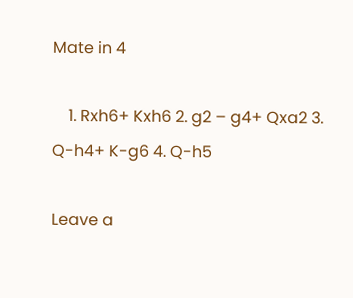Mate in 4

    1. Rxh6+ Kxh6 2. g2 – g4+ Qxa2 3. Q-h4+ K-g6 4. Q-h5

Leave a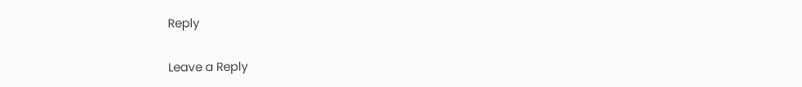Reply

Leave a Reply